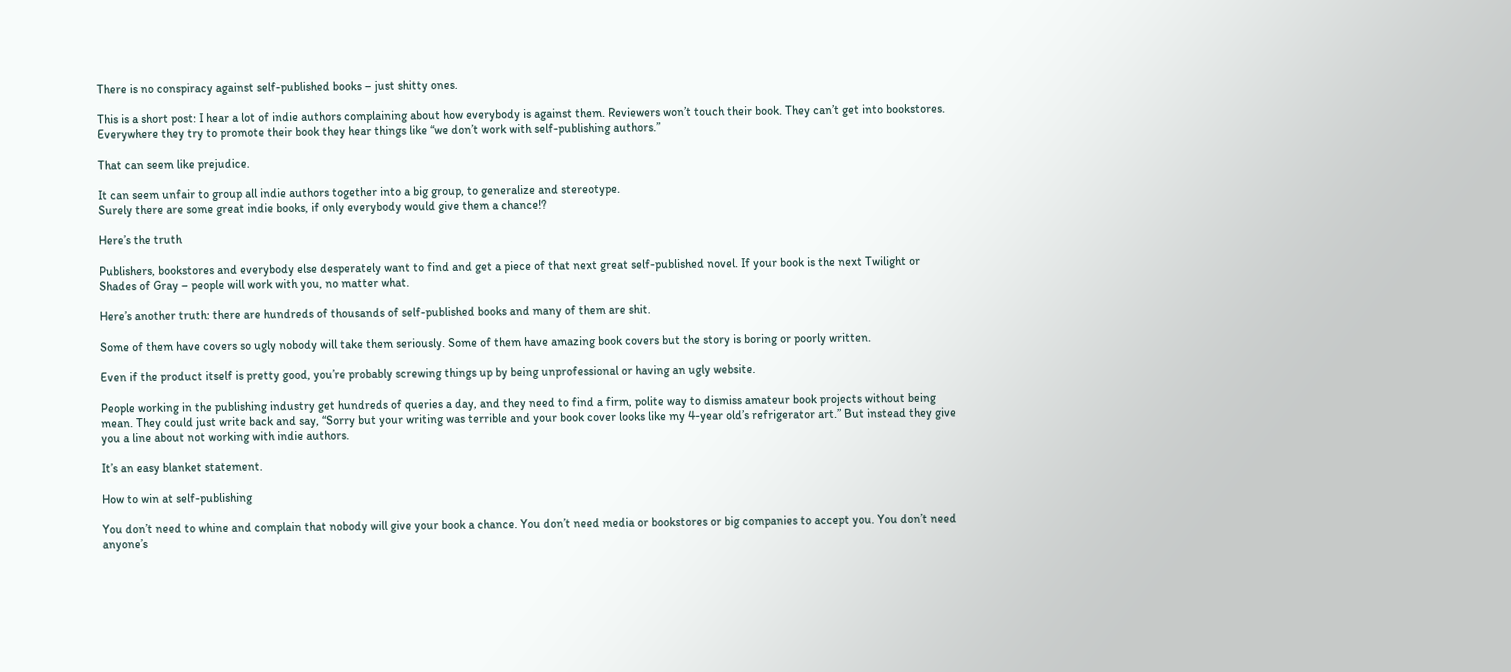There is no conspiracy against self-published books – just shitty ones.

This is a short post: I hear a lot of indie authors complaining about how everybody is against them. Reviewers won’t touch their book. They can’t get into bookstores. Everywhere they try to promote their book they hear things like “we don’t work with self-publishing authors.”

That can seem like prejudice.

It can seem unfair to group all indie authors together into a big group, to generalize and stereotype.
Surely there are some great indie books, if only everybody would give them a chance!?

Here’s the truth

Publishers, bookstores and everybody else desperately want to find and get a piece of that next great self-published novel. If your book is the next Twilight or Shades of Gray – people will work with you, no matter what.

Here’s another truth: there are hundreds of thousands of self-published books and many of them are shit.

Some of them have covers so ugly nobody will take them seriously. Some of them have amazing book covers but the story is boring or poorly written.

Even if the product itself is pretty good, you’re probably screwing things up by being unprofessional or having an ugly website.

People working in the publishing industry get hundreds of queries a day, and they need to find a firm, polite way to dismiss amateur book projects without being mean. They could just write back and say, “Sorry but your writing was terrible and your book cover looks like my 4-year old’s refrigerator art.” But instead they give you a line about not working with indie authors.

It’s an easy blanket statement.

How to win at self-publishing

You don’t need to whine and complain that nobody will give your book a chance. You don’t need media or bookstores or big companies to accept you. You don’t need anyone’s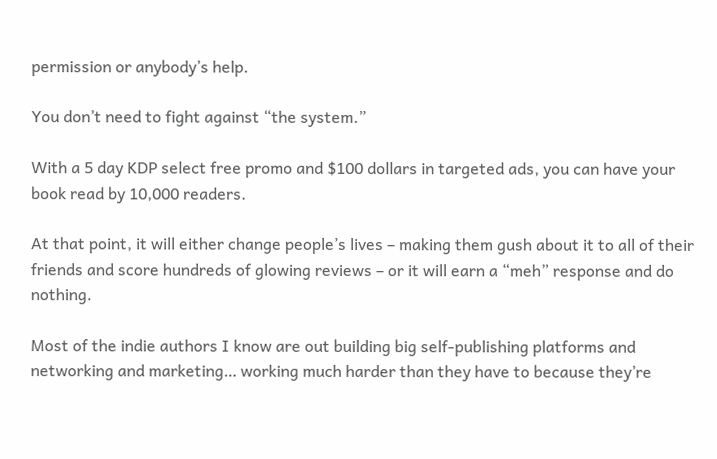permission or anybody’s help.

You don’t need to fight against “the system.”

With a 5 day KDP select free promo and $100 dollars in targeted ads, you can have your book read by 10,000 readers.

At that point, it will either change people’s lives – making them gush about it to all of their friends and score hundreds of glowing reviews – or it will earn a “meh” response and do nothing.

Most of the indie authors I know are out building big self-publishing platforms and networking and marketing… working much harder than they have to because they’re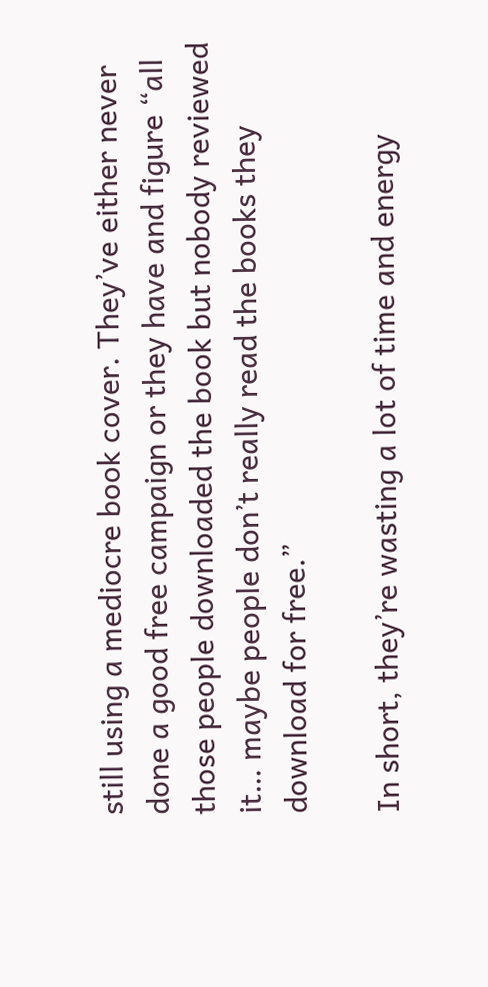still using a mediocre book cover. They’ve either never done a good free campaign or they have and figure “all those people downloaded the book but nobody reviewed it… maybe people don’t really read the books they download for free.”

In short, they’re wasting a lot of time and energy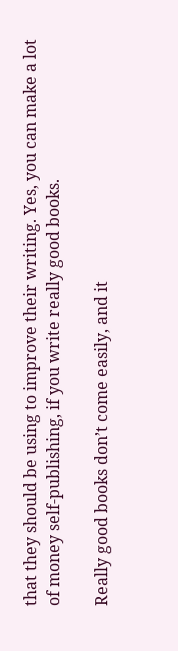that they should be using to improve their writing. Yes, you can make a lot of money self-publishing, if you write really good books.

Really good books don’t come easily, and it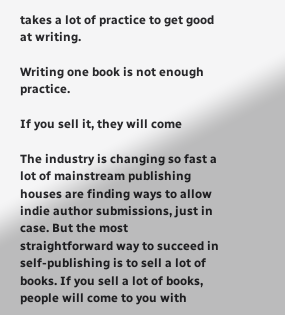takes a lot of practice to get good at writing.

Writing one book is not enough practice.

If you sell it, they will come

The industry is changing so fast a lot of mainstream publishing houses are finding ways to allow indie author submissions, just in case. But the most straightforward way to succeed in self-publishing is to sell a lot of books. If you sell a lot of books, people will come to you with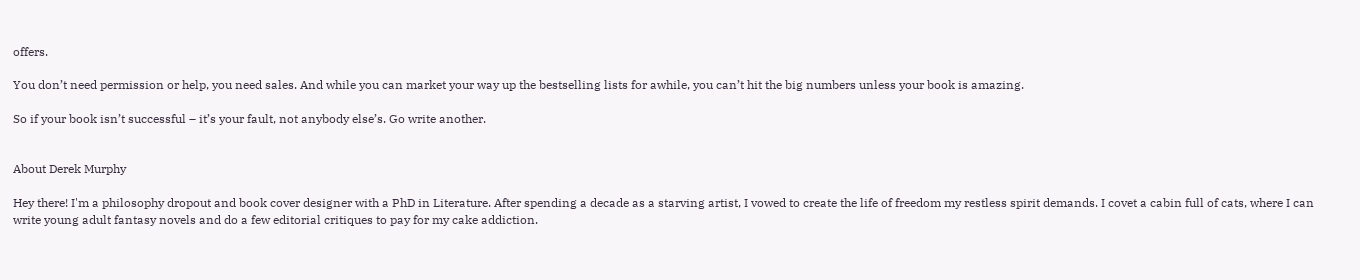offers.

You don’t need permission or help, you need sales. And while you can market your way up the bestselling lists for awhile, you can’t hit the big numbers unless your book is amazing.

So if your book isn’t successful – it’s your fault, not anybody else’s. Go write another.


About Derek Murphy

Hey there! I'm a philosophy dropout and book cover designer with a PhD in Literature. After spending a decade as a starving artist, I vowed to create the life of freedom my restless spirit demands. I covet a cabin full of cats, where I can write young adult fantasy novels and do a few editorial critiques to pay for my cake addiction.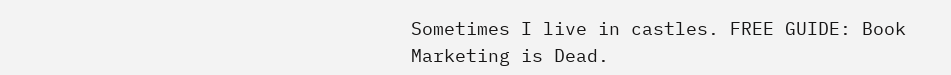Sometimes I live in castles. FREE GUIDE: Book Marketing is Dead.